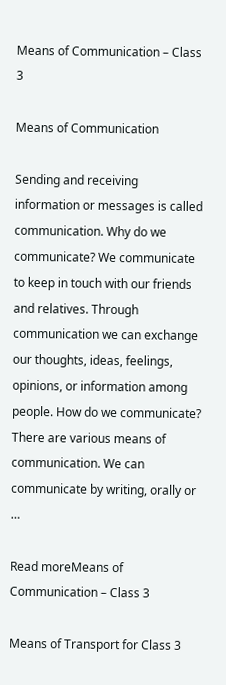Means of Communication – Class 3

Means of Communication

Sending and receiving information or messages is called communication. Why do we communicate? We communicate to keep in touch with our friends and relatives. Through communication we can exchange our thoughts, ideas, feelings, opinions, or information among people. How do we communicate? There are various means of communication. We can communicate by writing, orally or …

Read moreMeans of Communication – Class 3

Means of Transport for Class 3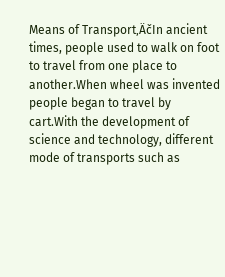Means of Transport‚ÄčIn ancient times, people used to walk on foot to travel from one place to another.When wheel was invented people began to travel by cart.With the development of science and technology, different mode of transports such as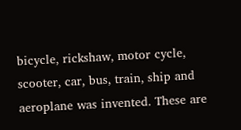bicycle, rickshaw, motor cycle, scooter, car, bus, train, ship and aeroplane was invented. These are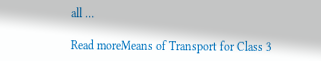all …

Read moreMeans of Transport for Class 3